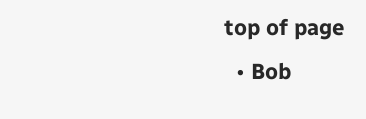top of page
  • Bob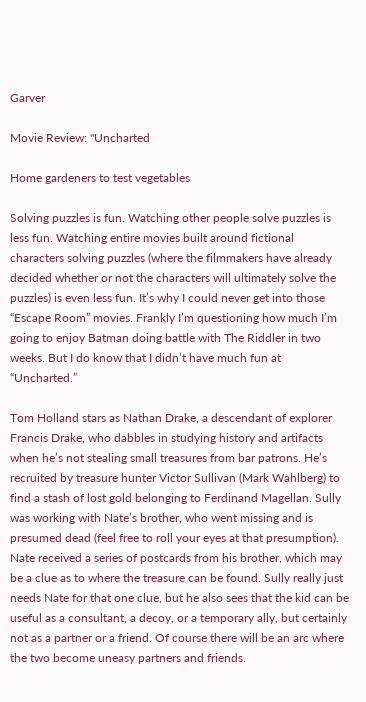Garver

Movie Review: "Uncharted

Home gardeners to test vegetables

Solving puzzles is fun. Watching other people solve puzzles is less fun. Watching entire movies built around fictional characters solving puzzles (where the filmmakers have already decided whether or not the characters will ultimately solve the puzzles) is even less fun. It’s why I could never get into those “Escape Room” movies. Frankly I’m questioning how much I’m going to enjoy Batman doing battle with The Riddler in two weeks. But I do know that I didn’t have much fun at “Uncharted.”

Tom Holland stars as Nathan Drake, a descendant of explorer Francis Drake, who dabbles in studying history and artifacts when he’s not stealing small treasures from bar patrons. He’s recruited by treasure hunter Victor Sullivan (Mark Wahlberg) to find a stash of lost gold belonging to Ferdinand Magellan. Sully was working with Nate’s brother, who went missing and is presumed dead (feel free to roll your eyes at that presumption). Nate received a series of postcards from his brother, which may be a clue as to where the treasure can be found. Sully really just needs Nate for that one clue, but he also sees that the kid can be useful as a consultant, a decoy, or a temporary ally, but certainly not as a partner or a friend. Of course there will be an arc where the two become uneasy partners and friends.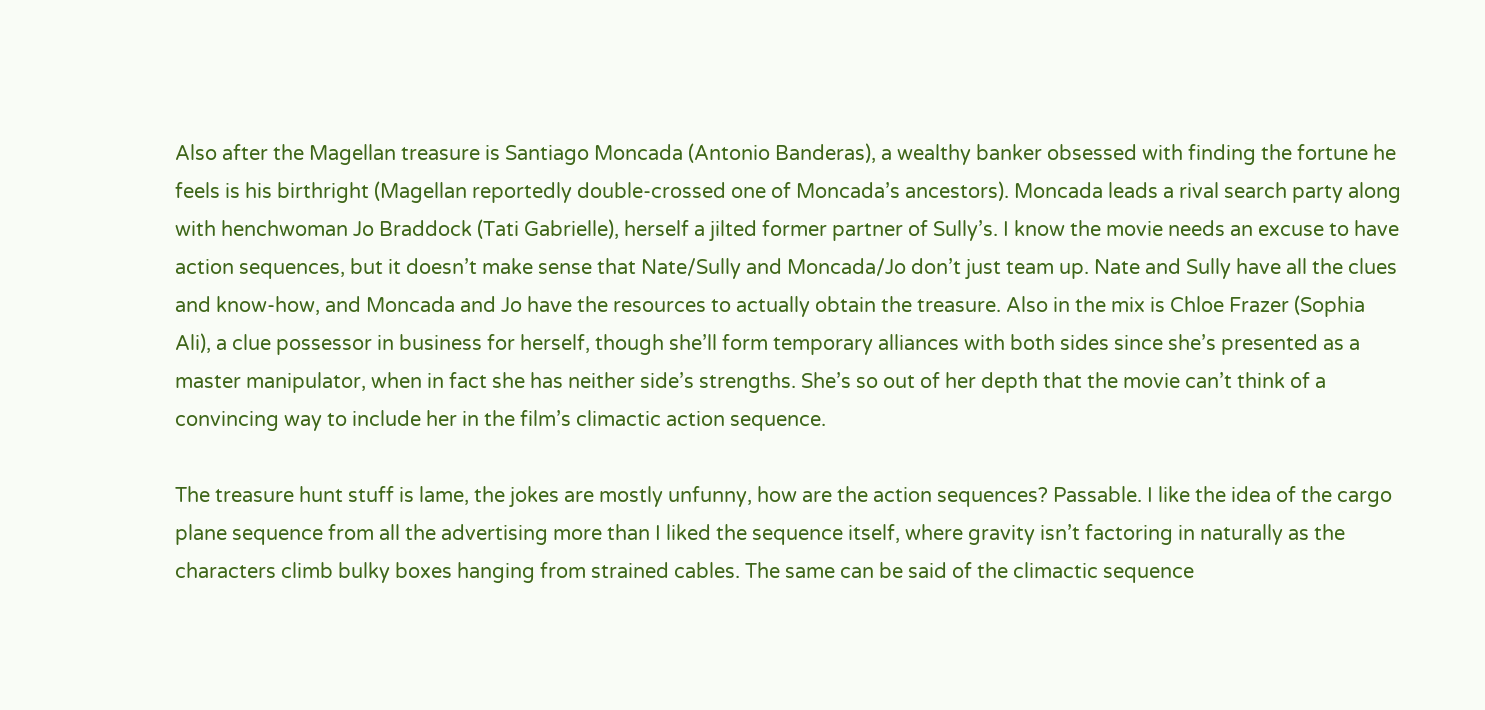Also after the Magellan treasure is Santiago Moncada (Antonio Banderas), a wealthy banker obsessed with finding the fortune he feels is his birthright (Magellan reportedly double-crossed one of Moncada’s ancestors). Moncada leads a rival search party along with henchwoman Jo Braddock (Tati Gabrielle), herself a jilted former partner of Sully’s. I know the movie needs an excuse to have action sequences, but it doesn’t make sense that Nate/Sully and Moncada/Jo don’t just team up. Nate and Sully have all the clues and know-how, and Moncada and Jo have the resources to actually obtain the treasure. Also in the mix is Chloe Frazer (Sophia Ali), a clue possessor in business for herself, though she’ll form temporary alliances with both sides since she’s presented as a master manipulator, when in fact she has neither side’s strengths. She’s so out of her depth that the movie can’t think of a convincing way to include her in the film’s climactic action sequence.

The treasure hunt stuff is lame, the jokes are mostly unfunny, how are the action sequences? Passable. I like the idea of the cargo plane sequence from all the advertising more than I liked the sequence itself, where gravity isn’t factoring in naturally as the characters climb bulky boxes hanging from strained cables. The same can be said of the climactic sequence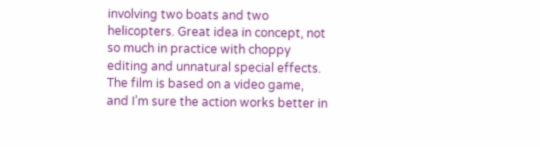involving two boats and two helicopters. Great idea in concept, not so much in practice with choppy editing and unnatural special effects. The film is based on a video game, and I’m sure the action works better in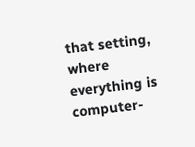that setting, where everything is computer-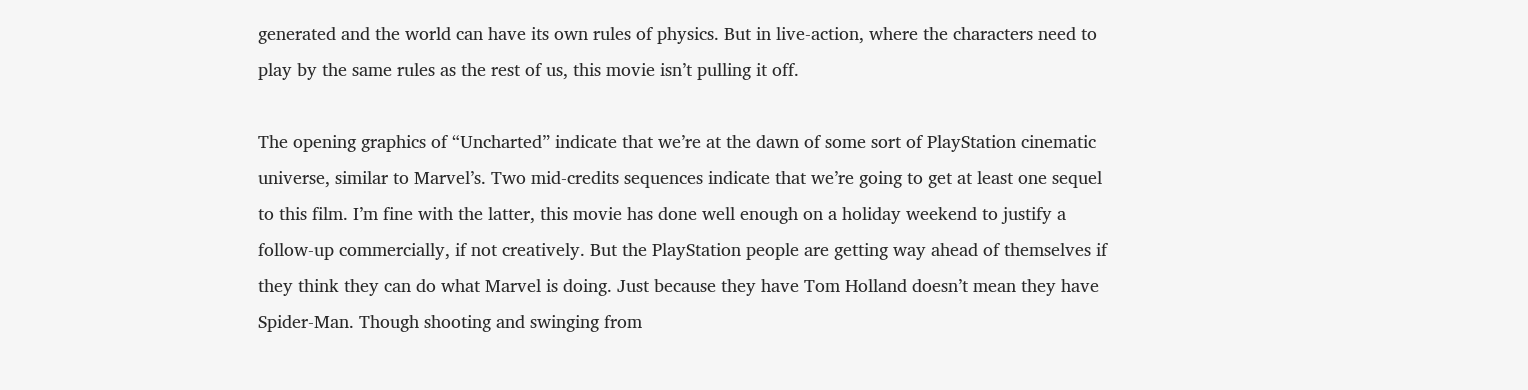generated and the world can have its own rules of physics. But in live-action, where the characters need to play by the same rules as the rest of us, this movie isn’t pulling it off.

The opening graphics of “Uncharted” indicate that we’re at the dawn of some sort of PlayStation cinematic universe, similar to Marvel’s. Two mid-credits sequences indicate that we’re going to get at least one sequel to this film. I’m fine with the latter, this movie has done well enough on a holiday weekend to justify a follow-up commercially, if not creatively. But the PlayStation people are getting way ahead of themselves if they think they can do what Marvel is doing. Just because they have Tom Holland doesn’t mean they have Spider-Man. Though shooting and swinging from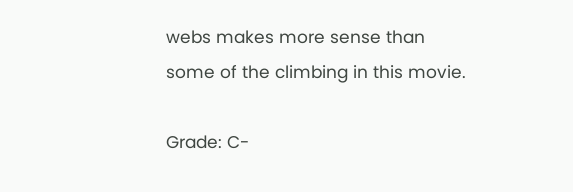webs makes more sense than some of the climbing in this movie.

Grade: C-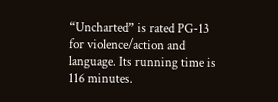“Uncharted” is rated PG-13 for violence/action and language. Its running time is 116 minutes.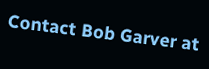Contact Bob Garver at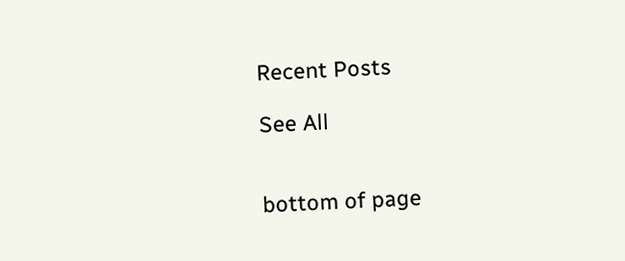Recent Posts

See All


bottom of page